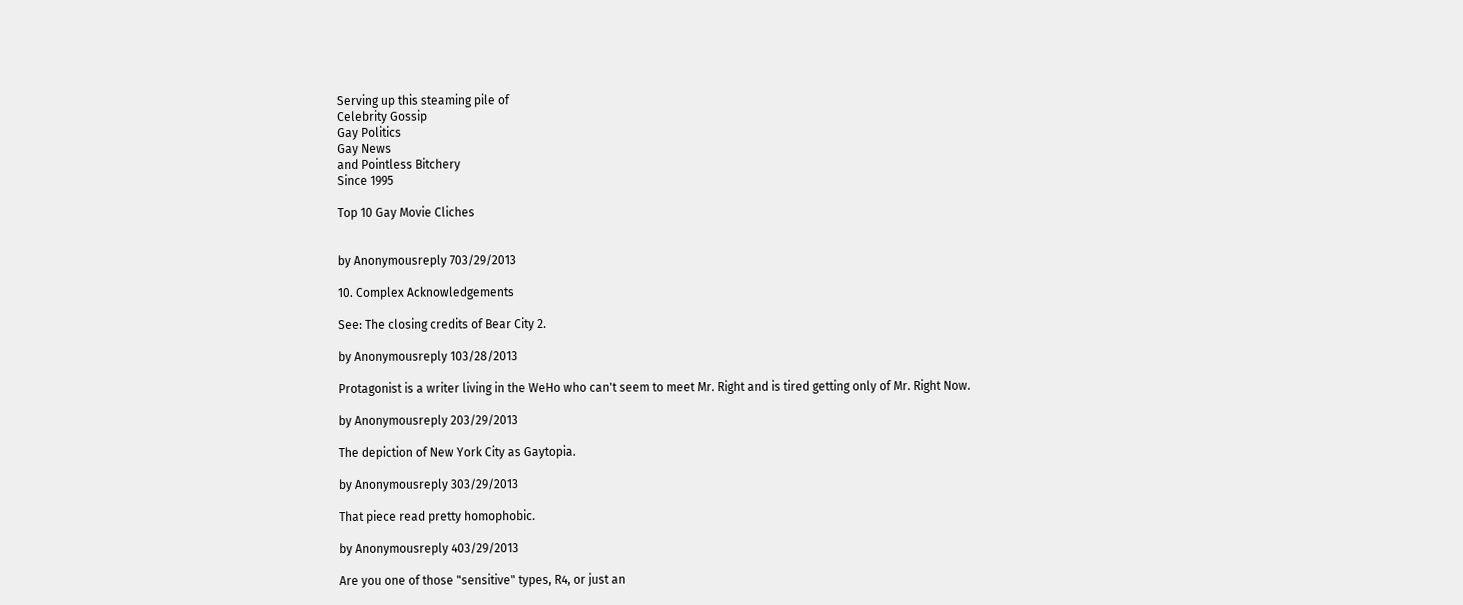Serving up this steaming pile of
Celebrity Gossip
Gay Politics
Gay News
and Pointless Bitchery
Since 1995

Top 10 Gay Movie Cliches


by Anonymousreply 703/29/2013

10. Complex Acknowledgements

See: The closing credits of Bear City 2.

by Anonymousreply 103/28/2013

Protagonist is a writer living in the WeHo who can't seem to meet Mr. Right and is tired getting only of Mr. Right Now.

by Anonymousreply 203/29/2013

The depiction of New York City as Gaytopia.

by Anonymousreply 303/29/2013

That piece read pretty homophobic.

by Anonymousreply 403/29/2013

Are you one of those "sensitive" types, R4, or just an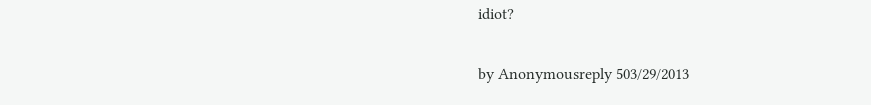idiot?

by Anonymousreply 503/29/2013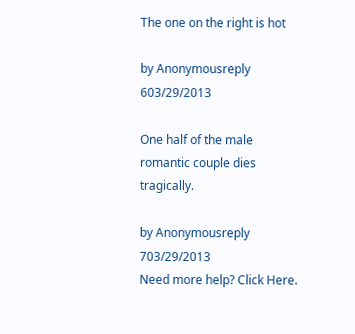The one on the right is hot

by Anonymousreply 603/29/2013

One half of the male romantic couple dies tragically.

by Anonymousreply 703/29/2013
Need more help? Click Here.